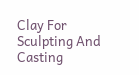Clay For Sculpting And Casting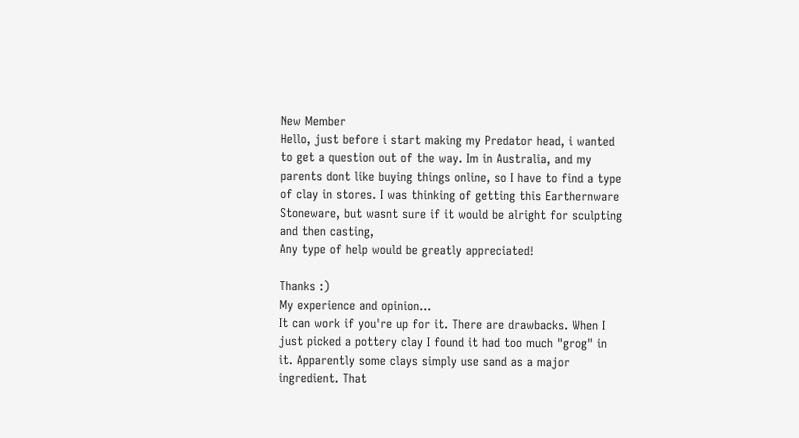New Member
Hello, just before i start making my Predator head, i wanted to get a question out of the way. Im in Australia, and my parents dont like buying things online, so I have to find a type of clay in stores. I was thinking of getting this Earthernware Stoneware, but wasnt sure if it would be alright for sculpting and then casting,
Any type of help would be greatly appreciated!

Thanks :)
My experience and opinion...
It can work if you're up for it. There are drawbacks. When I just picked a pottery clay I found it had too much "grog" in it. Apparently some clays simply use sand as a major ingredient. That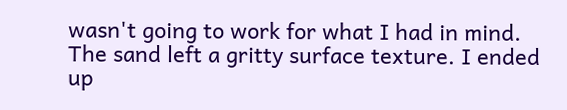wasn't going to work for what I had in mind. The sand left a gritty surface texture. I ended up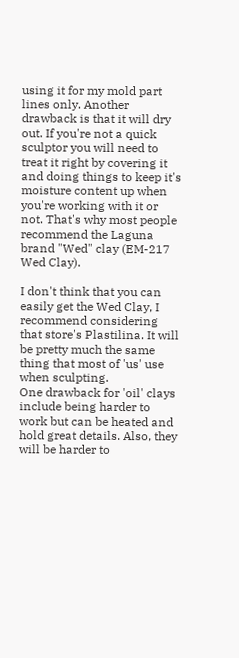using it for my mold part lines only. Another drawback is that it will dry out. If you're not a quick sculptor you will need to treat it right by covering it and doing things to keep it's moisture content up when you're working with it or not. That's why most people recommend the Laguna brand "Wed" clay (EM-217 Wed Clay).

I don't think that you can easily get the Wed Clay, I recommend considering that store's Plastilina. It will be pretty much the same thing that most of 'us' use when sculpting.
One drawback for 'oil' clays include being harder to work but can be heated and hold great details. Also, they will be harder to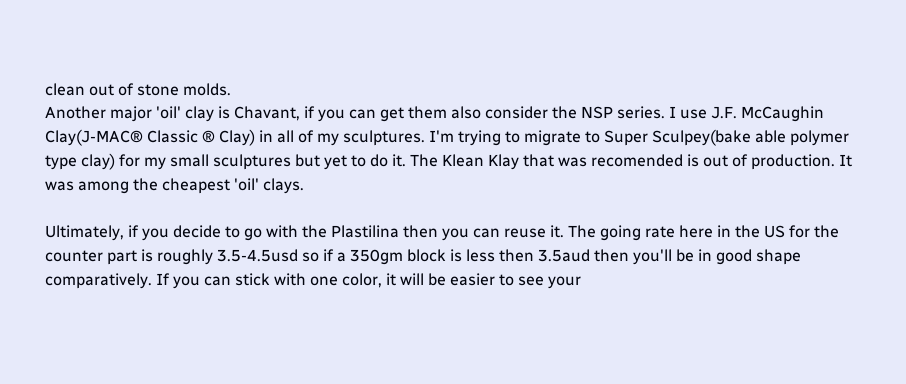clean out of stone molds.
Another major 'oil' clay is Chavant, if you can get them also consider the NSP series. I use J.F. McCaughin Clay(J-MAC® Classic ® Clay) in all of my sculptures. I'm trying to migrate to Super Sculpey(bake able polymer type clay) for my small sculptures but yet to do it. The Klean Klay that was recomended is out of production. It was among the cheapest 'oil' clays.

Ultimately, if you decide to go with the Plastilina then you can reuse it. The going rate here in the US for the counter part is roughly 3.5-4.5usd so if a 350gm block is less then 3.5aud then you'll be in good shape comparatively. If you can stick with one color, it will be easier to see your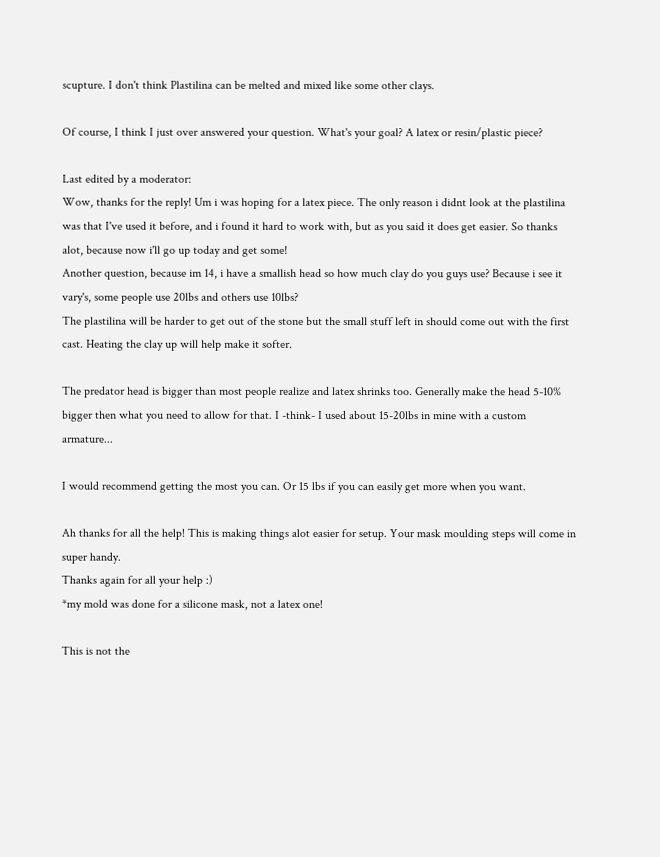scupture. I don't think Plastilina can be melted and mixed like some other clays.

Of course, I think I just over answered your question. What's your goal? A latex or resin/plastic piece?

Last edited by a moderator:
Wow, thanks for the reply! Um i was hoping for a latex piece. The only reason i didnt look at the plastilina was that I've used it before, and i found it hard to work with, but as you said it does get easier. So thanks alot, because now i'll go up today and get some!
Another question, because im 14, i have a smallish head so how much clay do you guys use? Because i see it vary's, some people use 20lbs and others use 10lbs?
The plastilina will be harder to get out of the stone but the small stuff left in should come out with the first cast. Heating the clay up will help make it softer.

The predator head is bigger than most people realize and latex shrinks too. Generally make the head 5-10% bigger then what you need to allow for that. I -think- I used about 15-20lbs in mine with a custom armature...

I would recommend getting the most you can. Or 15 lbs if you can easily get more when you want.

Ah thanks for all the help! This is making things alot easier for setup. Your mask moulding steps will come in super handy.
Thanks again for all your help :)
*my mold was done for a silicone mask, not a latex one!

This is not the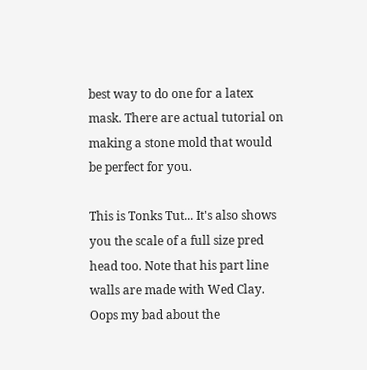best way to do one for a latex mask. There are actual tutorial on making a stone mold that would be perfect for you.

This is Tonks Tut... It's also shows you the scale of a full size pred head too. Note that his part line walls are made with Wed Clay.
Oops my bad about the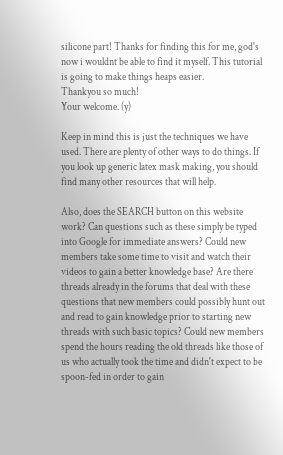silicone part! Thanks for finding this for me, god's now i wouldnt be able to find it myself. This tutorial is going to make things heaps easier.
Thankyou so much!
Your welcome. (y)

Keep in mind this is just the techniques we have used. There are plenty of other ways to do things. If you look up generic latex mask making, you should find many other resources that will help.

Also, does the SEARCH button on this website work? Can questions such as these simply be typed into Google for immediate answers? Could new members take some time to visit and watch their videos to gain a better knowledge base? Are there threads already in the forums that deal with these questions that new members could possibly hunt out and read to gain knowledge prior to starting new threads with such basic topics? Could new members spend the hours reading the old threads like those of us who actually took the time and didn't expect to be spoon-fed in order to gain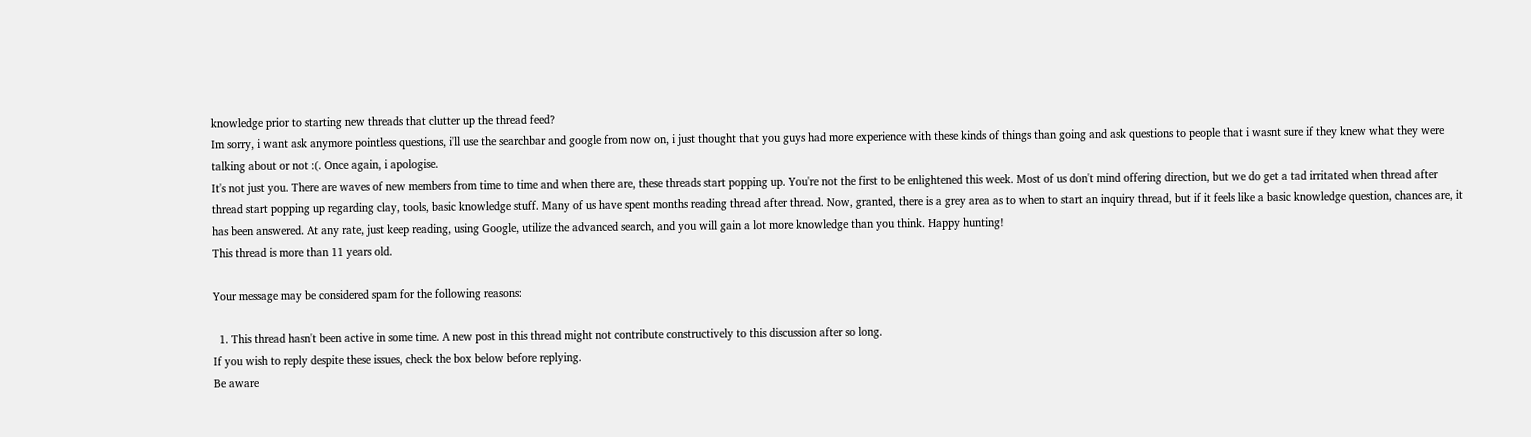knowledge prior to starting new threads that clutter up the thread feed?
Im sorry, i want ask anymore pointless questions, i'll use the searchbar and google from now on, i just thought that you guys had more experience with these kinds of things than going and ask questions to people that i wasnt sure if they knew what they were talking about or not :(. Once again, i apologise.
It's not just you. There are waves of new members from time to time and when there are, these threads start popping up. You're not the first to be enlightened this week. Most of us don't mind offering direction, but we do get a tad irritated when thread after thread start popping up regarding clay, tools, basic knowledge stuff. Many of us have spent months reading thread after thread. Now, granted, there is a grey area as to when to start an inquiry thread, but if it feels like a basic knowledge question, chances are, it has been answered. At any rate, just keep reading, using Google, utilize the advanced search, and you will gain a lot more knowledge than you think. Happy hunting!
This thread is more than 11 years old.

Your message may be considered spam for the following reasons:

  1. This thread hasn't been active in some time. A new post in this thread might not contribute constructively to this discussion after so long.
If you wish to reply despite these issues, check the box below before replying.
Be aware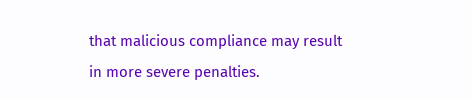that malicious compliance may result in more severe penalties.